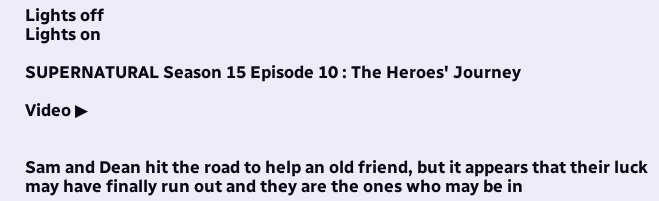Lights off
Lights on

SUPERNATURAL Season 15 Episode 10 : The Heroes' Journey

Video ▶


Sam and Dean hit the road to help an old friend, but it appears that their luck may have finally run out and they are the ones who may be in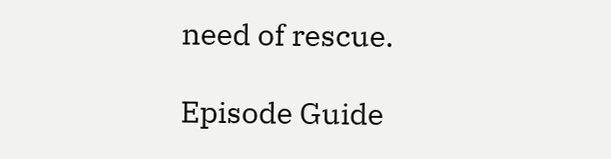need of rescue.

Episode Guide